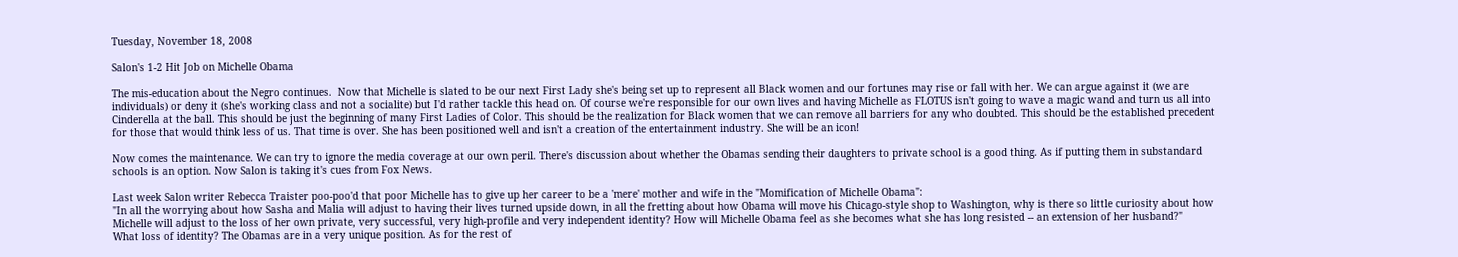Tuesday, November 18, 2008

Salon's 1-2 Hit Job on Michelle Obama

The mis-education about the Negro continues.  Now that Michelle is slated to be our next First Lady she's being set up to represent all Black women and our fortunes may rise or fall with her. We can argue against it (we are individuals) or deny it (she's working class and not a socialite) but I'd rather tackle this head on. Of course we're responsible for our own lives and having Michelle as FLOTUS isn't going to wave a magic wand and turn us all into Cinderella at the ball. This should be just the beginning of many First Ladies of Color. This should be the realization for Black women that we can remove all barriers for any who doubted. This should be the established precedent for those that would think less of us. That time is over. She has been positioned well and isn't a creation of the entertainment industry. She will be an icon!

Now comes the maintenance. We can try to ignore the media coverage at our own peril. There's discussion about whether the Obamas sending their daughters to private school is a good thing. As if putting them in substandard schools is an option. Now Salon is taking it's cues from Fox News.

Last week Salon writer Rebecca Traister poo-poo'd that poor Michelle has to give up her career to be a 'mere' mother and wife in the "Momification of Michelle Obama":
"In all the worrying about how Sasha and Malia will adjust to having their lives turned upside down, in all the fretting about how Obama will move his Chicago-style shop to Washington, why is there so little curiosity about how Michelle will adjust to the loss of her own private, very successful, very high-profile and very independent identity? How will Michelle Obama feel as she becomes what she has long resisted -- an extension of her husband?"
What loss of identity? The Obamas are in a very unique position. As for the rest of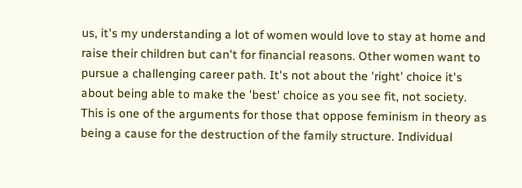us, it's my understanding a lot of women would love to stay at home and raise their children but can't for financial reasons. Other women want to pursue a challenging career path. It's not about the 'right' choice it's about being able to make the 'best' choice as you see fit, not society. This is one of the arguments for those that oppose feminism in theory as being a cause for the destruction of the family structure. Individual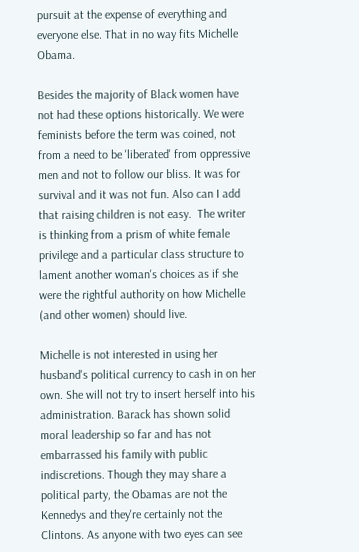pursuit at the expense of everything and everyone else. That in no way fits Michelle Obama.

Besides the majority of Black women have not had these options historically. We were feminists before the term was coined, not from a need to be 'liberated' from oppressive men and not to follow our bliss. It was for survival and it was not fun. Also can I add that raising children is not easy.  The writer is thinking from a prism of white female privilege and a particular class structure to lament another woman's choices as if she were the rightful authority on how Michelle (and other women) should live.

Michelle is not interested in using her husband's political currency to cash in on her own. She will not try to insert herself into his administration. Barack has shown solid moral leadership so far and has not embarrassed his family with public indiscretions. Though they may share a political party, the Obamas are not the Kennedys and they're certainly not the Clintons. As anyone with two eyes can see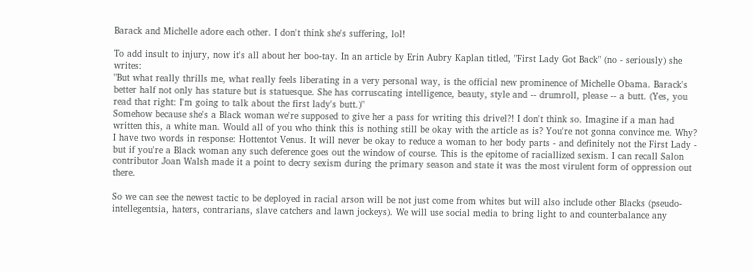Barack and Michelle adore each other. I don't think she's suffering, lol!

To add insult to injury, now it's all about her boo-tay. In an article by Erin Aubry Kaplan titled, "First Lady Got Back" (no - seriously) she writes:
"But what really thrills me, what really feels liberating in a very personal way, is the official new prominence of Michelle Obama. Barack's better half not only has stature but is statuesque. She has corruscating intelligence, beauty, style and -- drumroll, please -- a butt. (Yes, you read that right: I'm going to talk about the first lady's butt.)"
Somehow because she's a Black woman we're supposed to give her a pass for writing this drivel?! I don't think so. Imagine if a man had written this, a white man. Would all of you who think this is nothing still be okay with the article as is? You're not gonna convince me. Why? I have two words in response: Hottentot Venus. It will never be okay to reduce a woman to her body parts - and definitely not the First Lady - but if you're a Black woman any such deference goes out the window of course. This is the epitome of raciallized sexism. I can recall Salon contributor Joan Walsh made it a point to decry sexism during the primary season and state it was the most virulent form of oppression out there.

So we can see the newest tactic to be deployed in racial arson will be not just come from whites but will also include other Blacks (pseudo-intellegentsia, haters, contrarians, slave catchers and lawn jockeys). We will use social media to bring light to and counterbalance any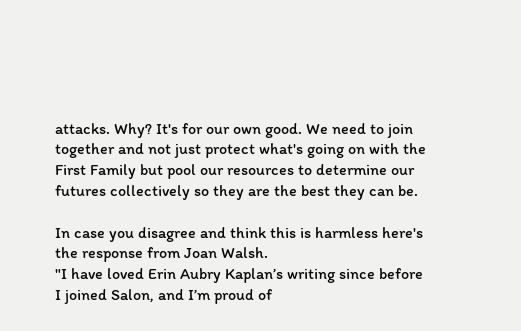attacks. Why? It's for our own good. We need to join together and not just protect what's going on with the First Family but pool our resources to determine our futures collectively so they are the best they can be.

In case you disagree and think this is harmless here's the response from Joan Walsh.
"I have loved Erin Aubry Kaplan’s writing since before I joined Salon, and I’m proud of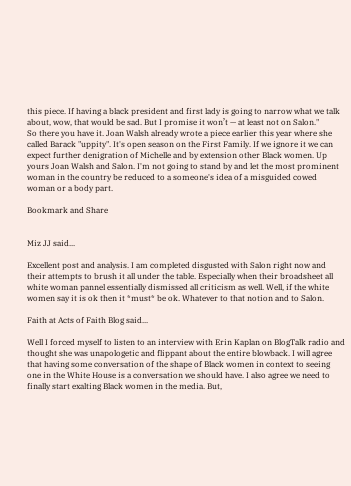this piece. If having a black president and first lady is going to narrow what we talk about, wow, that would be sad. But I promise it won’t — at least not on Salon."
So there you have it. Joan Walsh already wrote a piece earlier this year where she called Barack "uppity". It's open season on the First Family. If we ignore it we can expect further denigration of Michelle and by extension other Black women. Up yours Joan Walsh and Salon. I'm not going to stand by and let the most prominent woman in the country be reduced to a someone's idea of a misguided cowed woman or a body part.

Bookmark and Share


Miz JJ said...

Excellent post and analysis. I am completed disgusted with Salon right now and their attempts to brush it all under the table. Especially when their broadsheet all white woman pannel essentially dismissed all criticism as well. Well, if the white women say it is ok then it *must* be ok. Whatever to that notion and to Salon.

Faith at Acts of Faith Blog said...

Well I forced myself to listen to an interview with Erin Kaplan on BlogTalk radio and thought she was unapologetic and flippant about the entire blowback. I will agree that having some conversation of the shape of Black women in context to seeing one in the White House is a conversation we should have. I also agree we need to finally start exalting Black women in the media. But,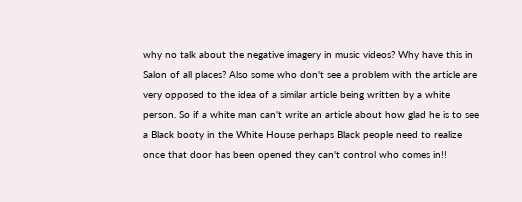why no talk about the negative imagery in music videos? Why have this in Salon of all places? Also some who don't see a problem with the article are very opposed to the idea of a similar article being written by a white person. So if a white man can't write an article about how glad he is to see a Black booty in the White House perhaps Black people need to realize once that door has been opened they can't control who comes in!!